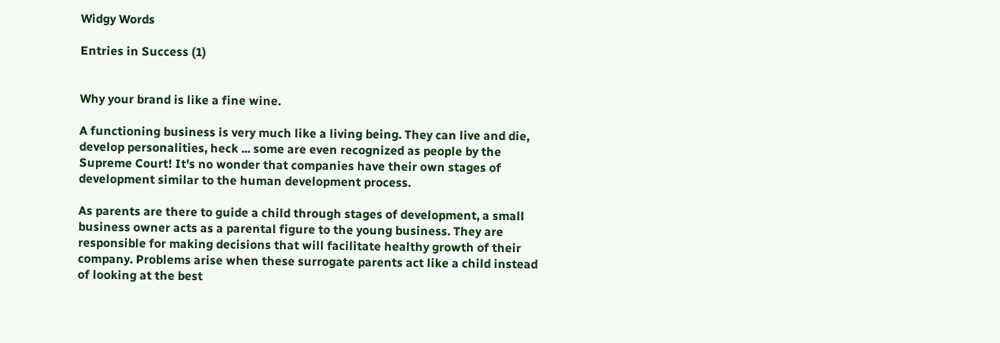Widgy Words

Entries in Success (1)


Why your brand is like a fine wine.

A functioning business is very much like a living being. They can live and die, develop personalities, heck ... some are even recognized as people by the Supreme Court! It's no wonder that companies have their own stages of development similar to the human development process.

As parents are there to guide a child through stages of development, a small business owner acts as a parental figure to the young business. They are responsible for making decisions that will facilitate healthy growth of their company. Problems arise when these surrogate parents act like a child instead of looking at the best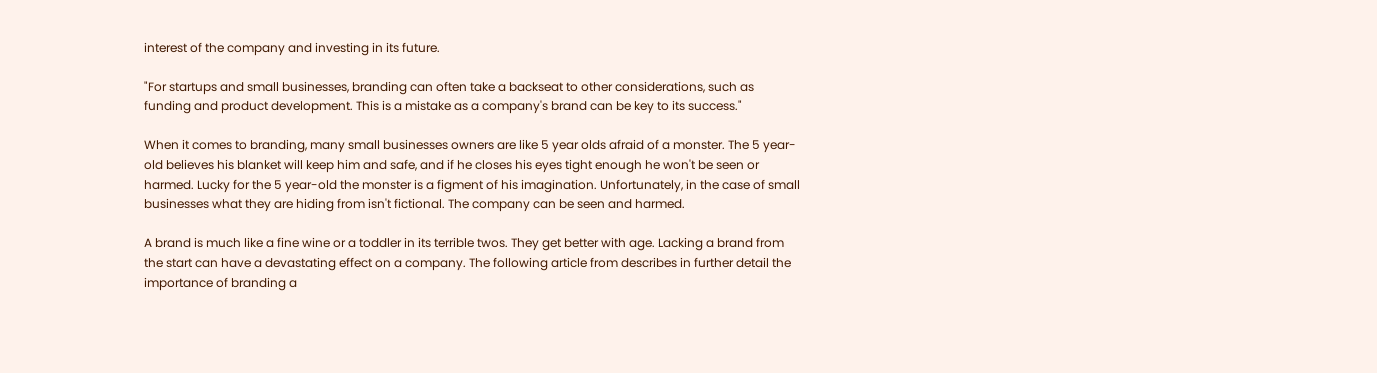interest of the company and investing in its future.

"For startups and small businesses, branding can often take a backseat to other considerations, such as funding and product development. This is a mistake as a company's brand can be key to its success."

When it comes to branding, many small businesses owners are like 5 year olds afraid of a monster. The 5 year-old believes his blanket will keep him and safe, and if he closes his eyes tight enough he won't be seen or harmed. Lucky for the 5 year-old the monster is a figment of his imagination. Unfortunately, in the case of small businesses what they are hiding from isn't fictional. The company can be seen and harmed.

A brand is much like a fine wine or a toddler in its terrible twos. They get better with age. Lacking a brand from the start can have a devastating effect on a company. The following article from describes in further detail the importance of branding a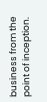business from the point of inception.